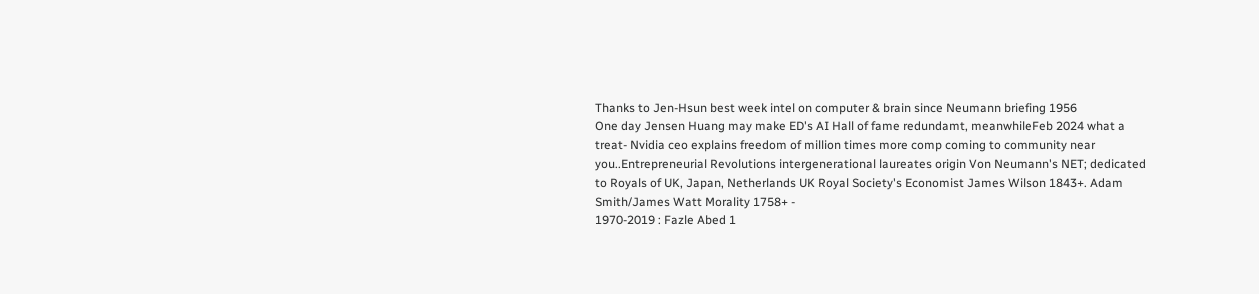Thanks to Jen-Hsun best week intel on computer & brain since Neumann briefing 1956
One day Jensen Huang may make ED's AI Hall of fame redundamt, meanwhileFeb 2024 what a treat- Nvidia ceo explains freedom of million times more comp coming to community near you..Entrepreneurial Revolutions intergenerational laureates origin Von Neumann's NET; dedicated to Royals of UK, Japan, Netherlands UK Royal Society's Economist James Wilson 1843+. Adam Smith/James Watt Morality 1758+ -
1970-2019 : Fazle Abed 1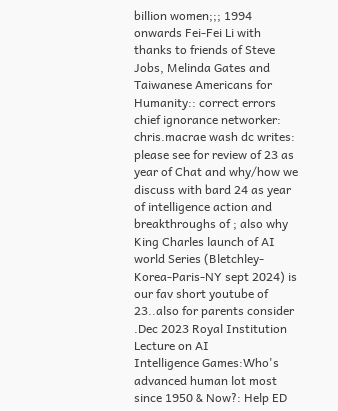billion women;;; 1994 onwards Fei-Fei Li with thanks to friends of Steve Jobs, Melinda Gates and Taiwanese Americans for Humanity:: correct errors chief ignorance networker: chris.macrae wash dc writes: please see for review of 23 as year of Chat and why/how we discuss with bard 24 as year of intelligence action and breakthroughs of ; also why King Charles launch of AI world Series (Bletchley-Korea-Paris-NY sept 2024) is our fav short youtube of 23..also for parents consider .Dec 2023 Royal Institution Lecture on AI
Intelligence Games:Who's advanced human lot most since 1950 & Now?: Help ED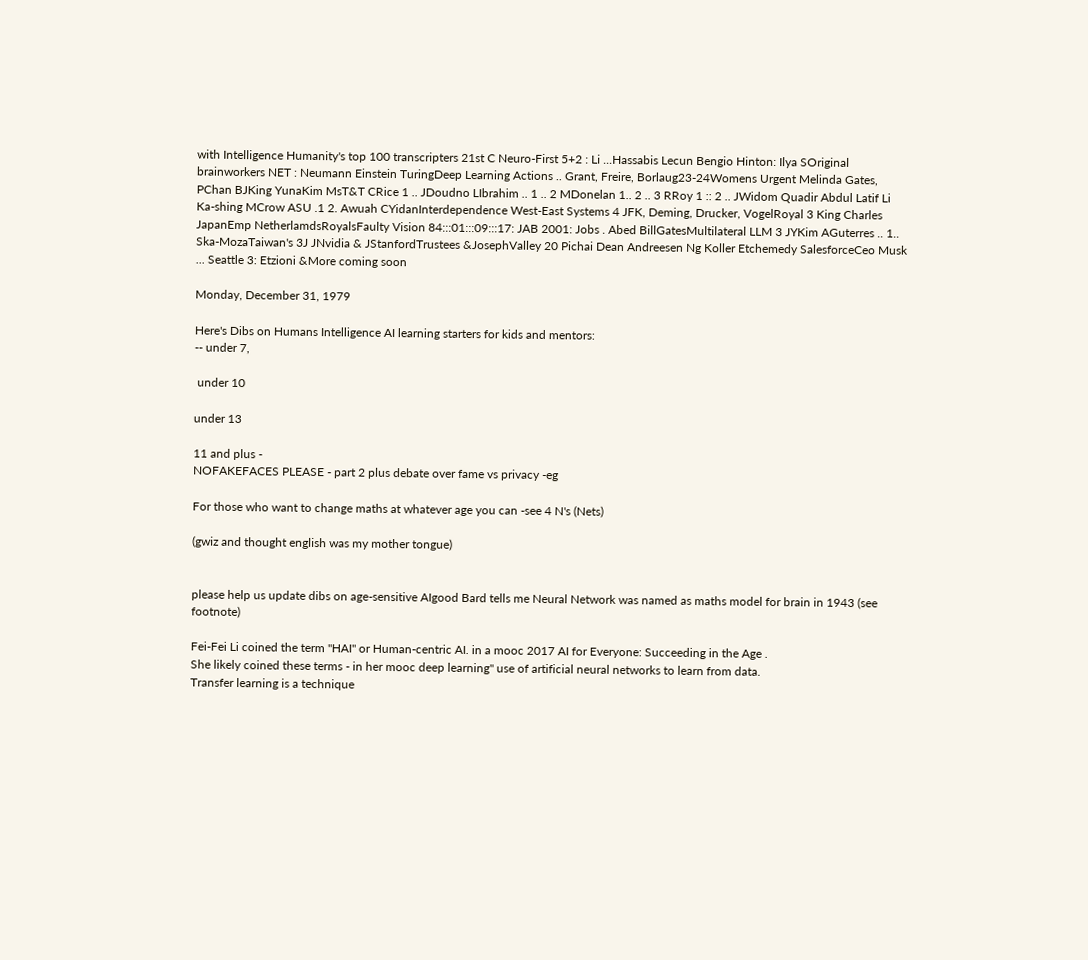with Intelligence Humanity's top 100 transcripters 21st C Neuro-First 5+2 : Li ...Hassabis Lecun Bengio Hinton: Ilya SOriginal brainworkers NET : Neumann Einstein TuringDeep Learning Actions .. Grant, Freire, Borlaug23-24Womens Urgent Melinda Gates, PChan BJKing YunaKim MsT&T CRice 1 .. JDoudno LIbrahim .. 1 .. 2 MDonelan 1.. 2 .. 3 RRoy 1 :: 2 .. JWidom Quadir Abdul Latif Li Ka-shing MCrow ASU .1 2. Awuah CYidanInterdependence West-East Systems 4 JFK, Deming, Drucker, VogelRoyal 3 King Charles JapanEmp NetherlamdsRoyalsFaulty Vision 84:::01:::09:::17: JAB 2001: Jobs . Abed BillGatesMultilateral LLM 3 JYKim AGuterres .. 1.. Ska-MozaTaiwan's 3J JNvidia & JStanfordTrustees &JosephValley 20 Pichai Dean Andreesen Ng Koller Etchemedy SalesforceCeo Musk ... Seattle 3: Etzioni &More coming soon

Monday, December 31, 1979

Here's Dibs on Humans Intelligence AI learning starters for kids and mentors:
-- under 7,

 under 10

under 13

11 and plus -
NOFAKEFACES PLEASE - part 2 plus debate over fame vs privacy -eg

For those who want to change maths at whatever age you can -see 4 N's (Nets)

(gwiz and thought english was my mother tongue)


please help us update dibs on age-sensitive AIgood Bard tells me Neural Network was named as maths model for brain in 1943 (see footnote)

Fei-Fei Li coined the term "HAI" or Human-centric AI. in a mooc 2017 AI for Everyone: Succeeding in the Age .
She likely coined these terms - in her mooc deep learning" use of artificial neural networks to learn from data.
Transfer learning is a technique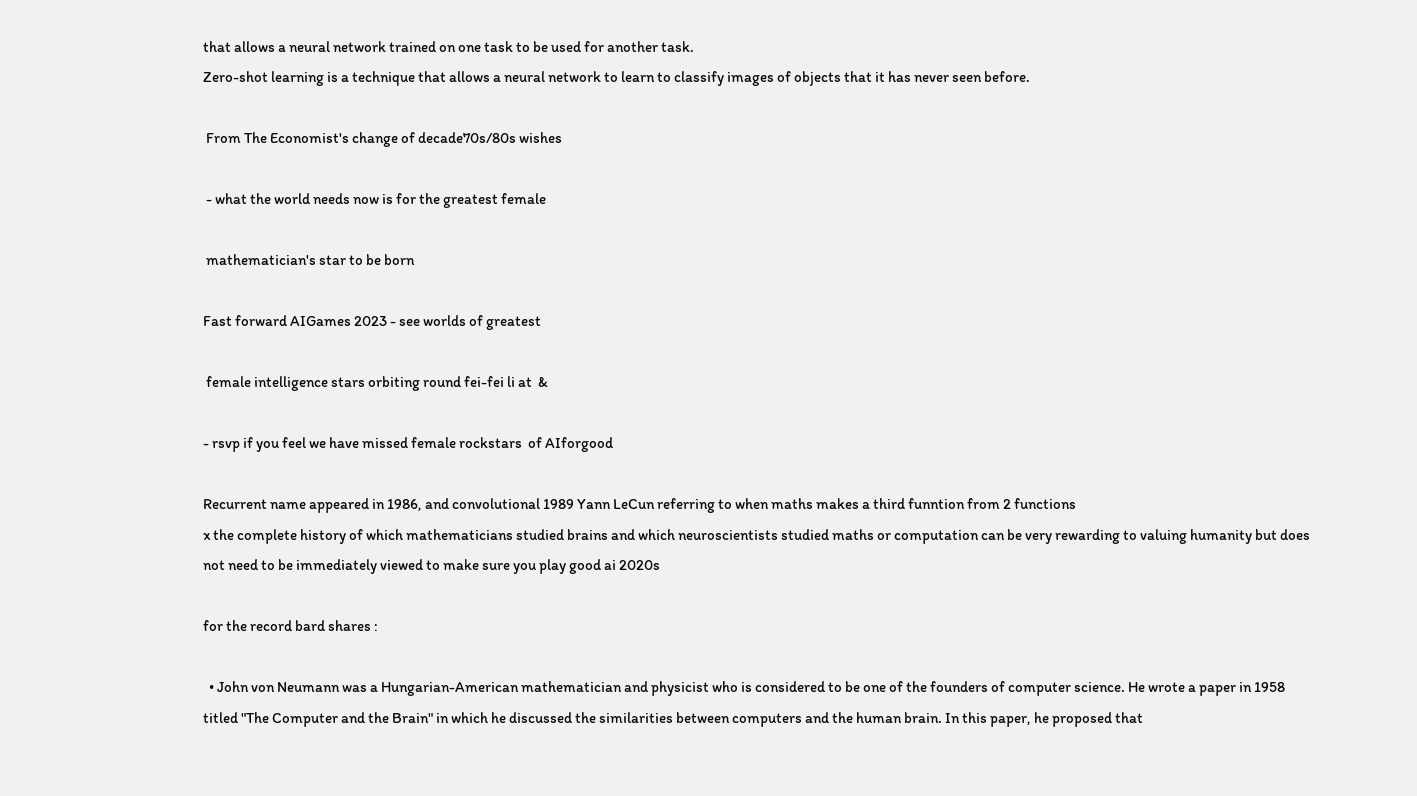that allows a neural network trained on one task to be used for another task.
Zero-shot learning is a technique that allows a neural network to learn to classify images of objects that it has never seen before.

 From The Economist's change of decade70s/80s wishes

 - what the world needs now is for the greatest female

 mathematician's star to be born

Fast forward AIGames 2023 - see worlds of greatest

 female intelligence stars orbiting round fei-fei li at  &

- rsvp if you feel we have missed female rockstars  of AIforgood

Recurrent name appeared in 1986, and convolutional 1989 Yann LeCun referring to when maths makes a third funntion from 2 functions
x the complete history of which mathematicians studied brains and which neuroscientists studied maths or computation can be very rewarding to valuing humanity but does not need to be immediately viewed to make sure you play good ai 2020s

for the record bard shares :

  • John von Neumann was a Hungarian-American mathematician and physicist who is considered to be one of the founders of computer science. He wrote a paper in 1958 titled "The Computer and the Brain" in which he discussed the similarities between computers and the human brain. In this paper, he proposed that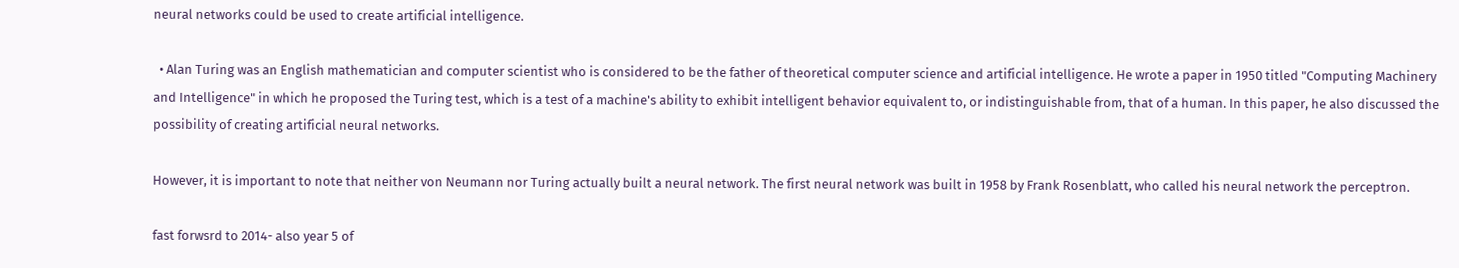neural networks could be used to create artificial intelligence.

  • Alan Turing was an English mathematician and computer scientist who is considered to be the father of theoretical computer science and artificial intelligence. He wrote a paper in 1950 titled "Computing Machinery and Intelligence" in which he proposed the Turing test, which is a test of a machine's ability to exhibit intelligent behavior equivalent to, or indistinguishable from, that of a human. In this paper, he also discussed the possibility of creating artificial neural networks.

However, it is important to note that neither von Neumann nor Turing actually built a neural network. The first neural network was built in 1958 by Frank Rosenblatt, who called his neural network the perceptron.

fast forwsrd to 2014- also year 5 of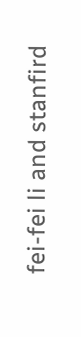fei-fei li and stanfird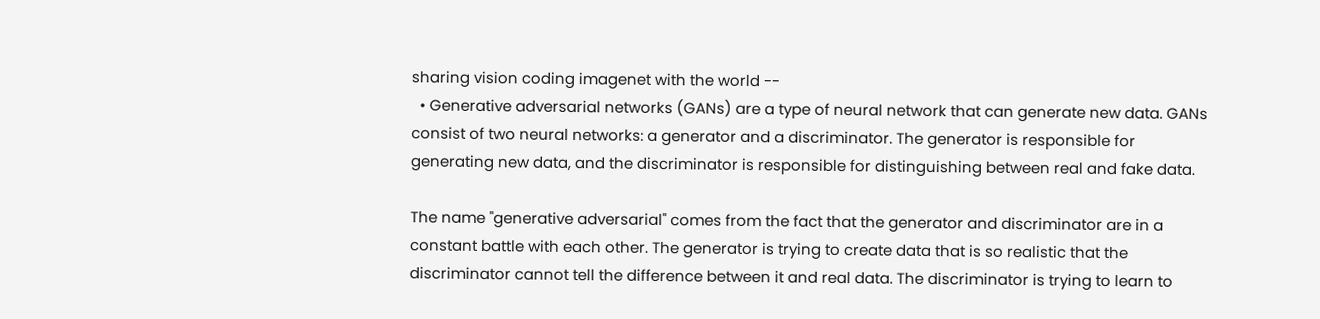sharing vision coding imagenet with the world --
  • Generative adversarial networks (GANs) are a type of neural network that can generate new data. GANs consist of two neural networks: a generator and a discriminator. The generator is responsible for generating new data, and the discriminator is responsible for distinguishing between real and fake data.

The name "generative adversarial" comes from the fact that the generator and discriminator are in a constant battle with each other. The generator is trying to create data that is so realistic that the discriminator cannot tell the difference between it and real data. The discriminator is trying to learn to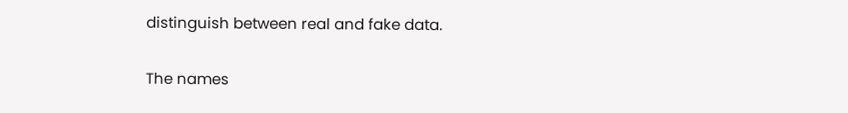distinguish between real and fake data.

The names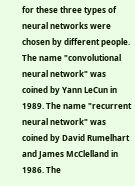for these three types of neural networks were chosen by different people. The name "convolutional neural network" was coined by Yann LeCun in 1989. The name "recurrent neural network" was coined by David Rumelhart and James McClelland in 1986. The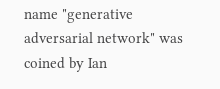name "generative adversarial network" was coined by Ian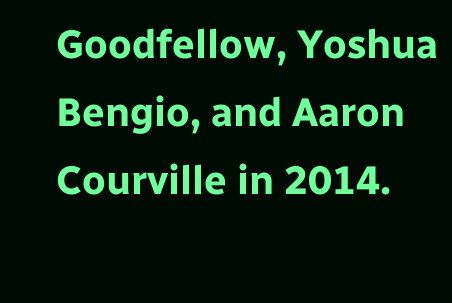Goodfellow, Yoshua Bengio, and Aaron Courville in 2014.